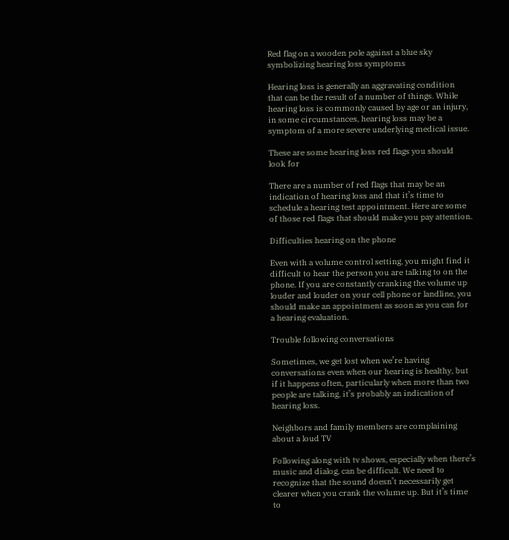Red flag on a wooden pole against a blue sky symbolizing hearing loss symptoms

Hearing loss is generally an aggravating condition that can be the result of a number of things. While hearing loss is commonly caused by age or an injury, in some circumstances, hearing loss may be a symptom of a more severe underlying medical issue.

These are some hearing loss red flags you should look for

There are a number of red flags that may be an indication of hearing loss and that it’s time to schedule a hearing test appointment. Here are some of those red flags that should make you pay attention.

Difficulties hearing on the phone

Even with a volume control setting, you might find it difficult to hear the person you are talking to on the phone. If you are constantly cranking the volume up louder and louder on your cell phone or landline, you should make an appointment as soon as you can for a hearing evaluation.

Trouble following conversations

Sometimes, we get lost when we’re having conversations even when our hearing is healthy, but if it happens often, particularly when more than two people are talking, it’s probably an indication of hearing loss.

Neighbors and family members are complaining about a loud TV

Following along with tv shows, especially when there’s music and dialog, can be difficult. We need to recognize that the sound doesn’t necessarily get clearer when you crank the volume up. But it’s time to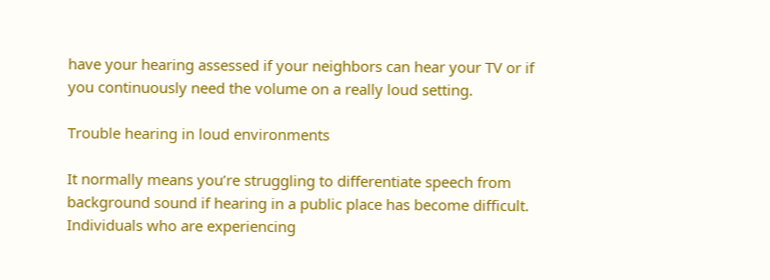have your hearing assessed if your neighbors can hear your TV or if you continuously need the volume on a really loud setting.

Trouble hearing in loud environments

It normally means you’re struggling to differentiate speech from background sound if hearing in a public place has become difficult. Individuals who are experiencing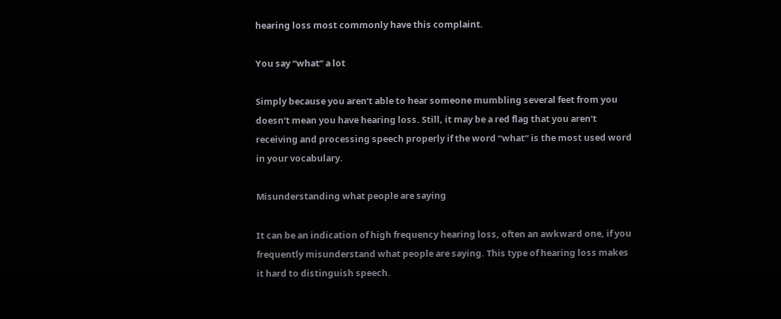hearing loss most commonly have this complaint.

You say “what” a lot

Simply because you aren’t able to hear someone mumbling several feet from you doesn’t mean you have hearing loss. Still, it may be a red flag that you aren’t receiving and processing speech properly if the word “what” is the most used word in your vocabulary.

Misunderstanding what people are saying

It can be an indication of high frequency hearing loss, often an awkward one, if you frequently misunderstand what people are saying. This type of hearing loss makes it hard to distinguish speech.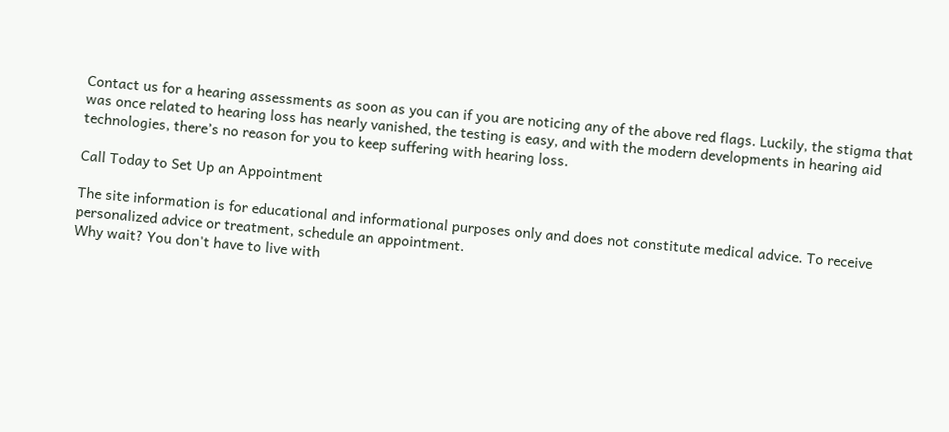Contact us for a hearing assessments as soon as you can if you are noticing any of the above red flags. Luckily, the stigma that was once related to hearing loss has nearly vanished, the testing is easy, and with the modern developments in hearing aid technologies, there’s no reason for you to keep suffering with hearing loss.

Call Today to Set Up an Appointment

The site information is for educational and informational purposes only and does not constitute medical advice. To receive personalized advice or treatment, schedule an appointment.
Why wait? You don't have to live with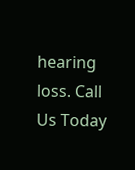hearing loss. Call Us Today